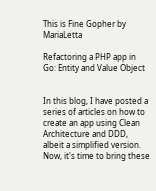This is Fine Gopher by MariaLetta

Refactoring a PHP app in Go: Entity and Value Object


In this blog, I have posted a series of articles on how to create an app using Clean Architecture and DDD, albeit a simplified version. Now, it's time to bring these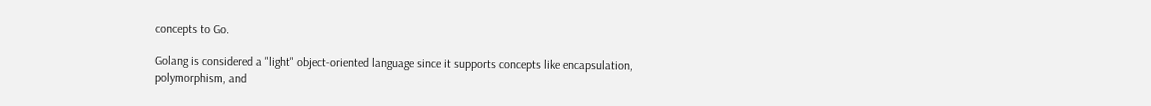concepts to Go.

Golang is considered a "light" object-oriented language since it supports concepts like encapsulation, polymorphism, and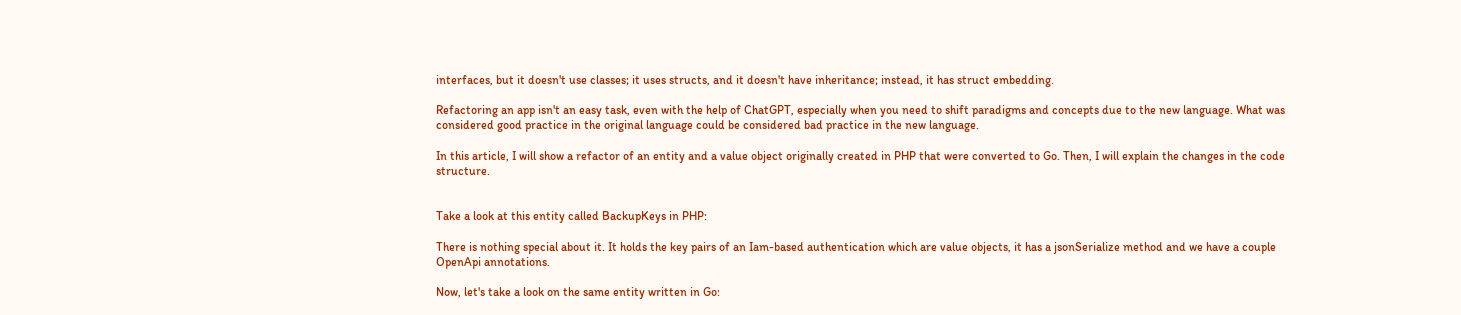interfaces, but it doesn't use classes; it uses structs, and it doesn't have inheritance; instead, it has struct embedding.

Refactoring an app isn't an easy task, even with the help of ChatGPT, especially when you need to shift paradigms and concepts due to the new language. What was considered good practice in the original language could be considered bad practice in the new language.

In this article, I will show a refactor of an entity and a value object originally created in PHP that were converted to Go. Then, I will explain the changes in the code structure.


Take a look at this entity called BackupKeys in PHP:

There is nothing special about it. It holds the key pairs of an Iam-based authentication which are value objects, it has a jsonSerialize method and we have a couple OpenApi annotations.

Now, let's take a look on the same entity written in Go: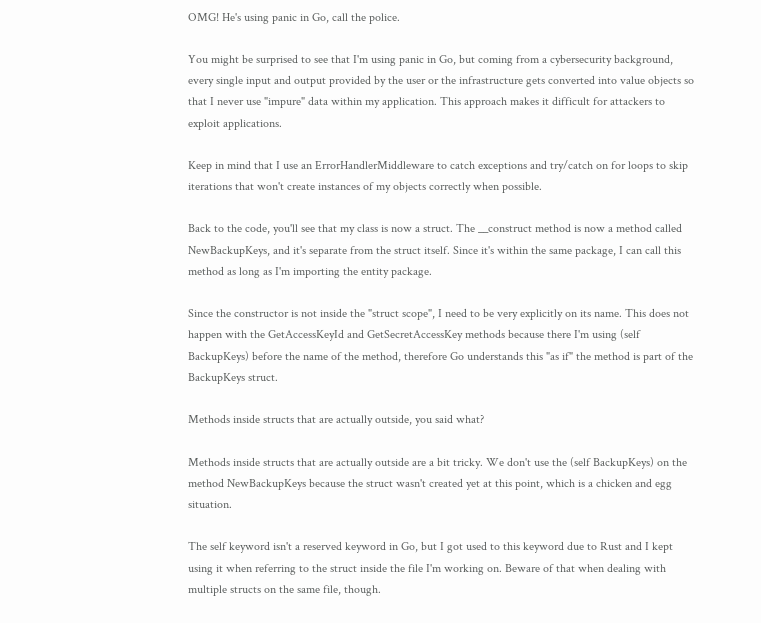OMG! He's using panic in Go, call the police.

You might be surprised to see that I'm using panic in Go, but coming from a cybersecurity background, every single input and output provided by the user or the infrastructure gets converted into value objects so that I never use "impure" data within my application. This approach makes it difficult for attackers to exploit applications.

Keep in mind that I use an ErrorHandlerMiddleware to catch exceptions and try/catch on for loops to skip iterations that won't create instances of my objects correctly when possible.

Back to the code, you'll see that my class is now a struct. The __construct method is now a method called NewBackupKeys, and it's separate from the struct itself. Since it's within the same package, I can call this method as long as I'm importing the entity package.

Since the constructor is not inside the "struct scope", I need to be very explicitly on its name. This does not happen with the GetAccessKeyId and GetSecretAccessKey methods because there I'm using (self BackupKeys) before the name of the method, therefore Go understands this "as if" the method is part of the BackupKeys struct.

Methods inside structs that are actually outside, you said what?

Methods inside structs that are actually outside are a bit tricky. We don't use the (self BackupKeys) on the method NewBackupKeys because the struct wasn't created yet at this point, which is a chicken and egg situation.

The self keyword isn't a reserved keyword in Go, but I got used to this keyword due to Rust and I kept using it when referring to the struct inside the file I'm working on. Beware of that when dealing with multiple structs on the same file, though.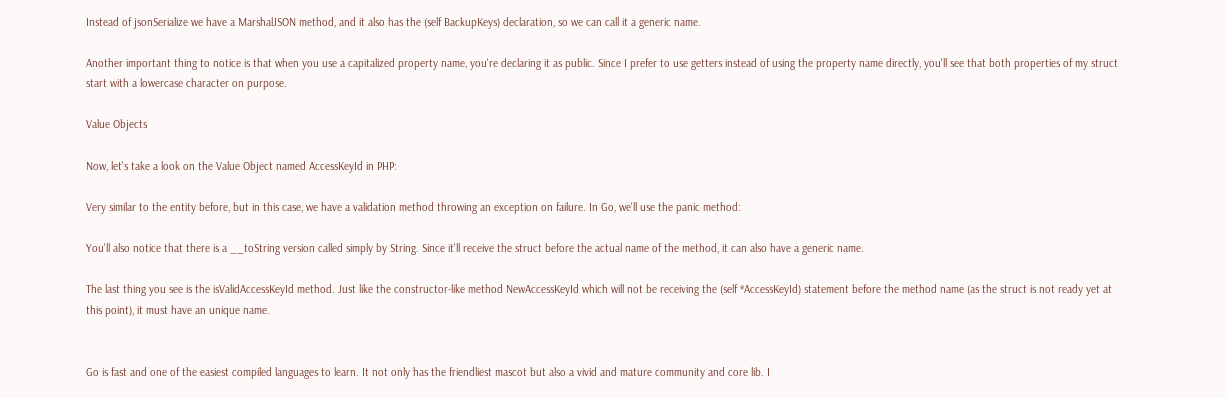Instead of jsonSerialize we have a MarshalJSON method, and it also has the (self BackupKeys) declaration, so we can call it a generic name.

Another important thing to notice is that when you use a capitalized property name, you're declaring it as public. Since I prefer to use getters instead of using the property name directly, you'll see that both properties of my struct start with a lowercase character on purpose.

Value Objects

Now, let's take a look on the Value Object named AccessKeyId in PHP:

Very similar to the entity before, but in this case, we have a validation method throwing an exception on failure. In Go, we'll use the panic method:

You'll also notice that there is a __toString version called simply by String. Since it'll receive the struct before the actual name of the method, it can also have a generic name.

The last thing you see is the isValidAccessKeyId method. Just like the constructor-like method NewAccessKeyId which will not be receiving the (self *AccessKeyId) statement before the method name (as the struct is not ready yet at this point), it must have an unique name.


Go is fast and one of the easiest compiled languages to learn. It not only has the friendliest mascot but also a vivid and mature community and core lib. I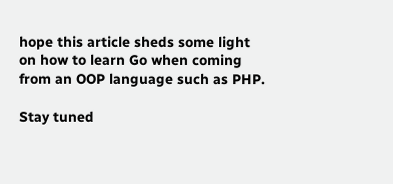hope this article sheds some light on how to learn Go when coming from an OOP language such as PHP.

Stay tuned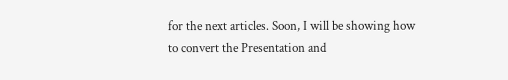for the next articles. Soon, I will be showing how to convert the Presentation and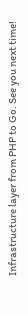Infrastructure layer from PHP to Go. See you next time!